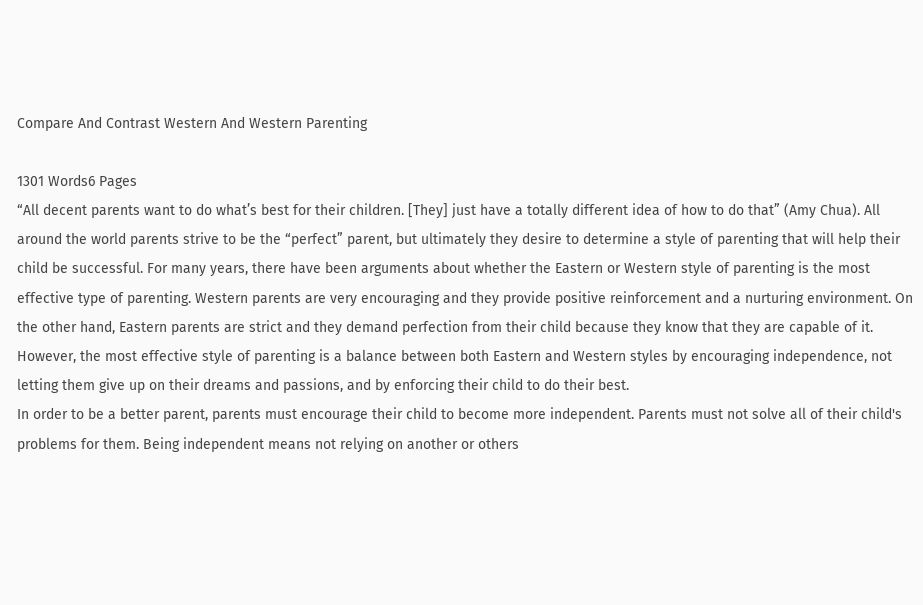Compare And Contrast Western And Western Parenting

1301 Words6 Pages
“All decent parents want to do what’s best for their children. [They] just have a totally different idea of how to do that” (Amy Chua). All around the world parents strive to be the “perfect” parent, but ultimately they desire to determine a style of parenting that will help their child be successful. For many years, there have been arguments about whether the Eastern or Western style of parenting is the most effective type of parenting. Western parents are very encouraging and they provide positive reinforcement and a nurturing environment. On the other hand, Eastern parents are strict and they demand perfection from their child because they know that they are capable of it. However, the most effective style of parenting is a balance between both Eastern and Western styles by encouraging independence, not letting them give up on their dreams and passions, and by enforcing their child to do their best.
In order to be a better parent, parents must encourage their child to become more independent. Parents must not solve all of their child's problems for them. Being independent means not relying on another or others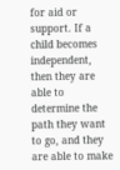for aid or support. If a child becomes independent, then they are able to determine the path they want to go, and they are able to make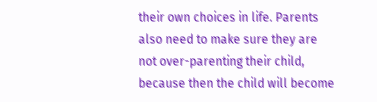their own choices in life. Parents also need to make sure they are not over-parenting their child, because then the child will become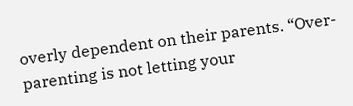overly dependent on their parents. “Over-parenting is not letting your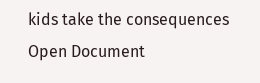kids take the consequences
Open Document